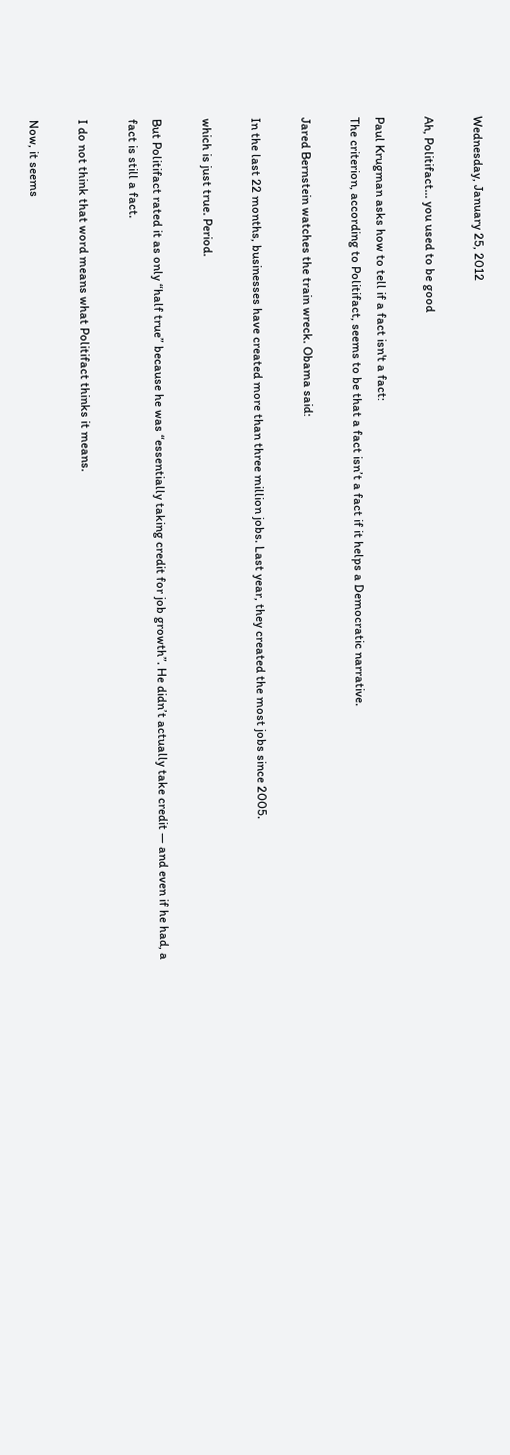Wednesday, January 25, 2012

Ah, Politifact... you used to be good

Paul Krugman asks how to tell if a fact isn't a fact:
The criterion, according to Politifact, seems to be that a fact isn’t a fact if it helps a Democratic narrative.

Jared Bernstein watches the train wreck. Obama said:

In the last 22 months, businesses have created more than three million jobs. Last year, they created the most jobs since 2005.

which is just true. Period.

But Politifact rated it as only “half true” because he was “essentially taking credit for job growth”. He didn’t actually take credit — and even if he had, a fact is still a fact.

I do not think that word means what Politifact thinks it means.

Now, it seems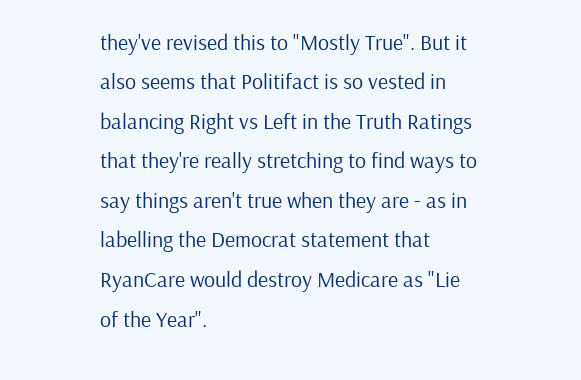they've revised this to "Mostly True". But it also seems that Politifact is so vested in balancing Right vs Left in the Truth Ratings that they're really stretching to find ways to say things aren't true when they are - as in labelling the Democrat statement that RyanCare would destroy Medicare as "Lie of the Year".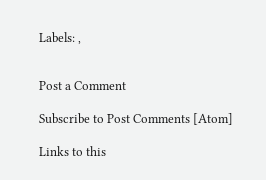Labels: ,


Post a Comment

Subscribe to Post Comments [Atom]

Links to this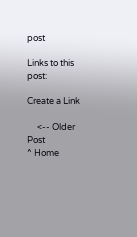post

Links to this post:

Create a Link

     <-- Older Post                     ^ Home